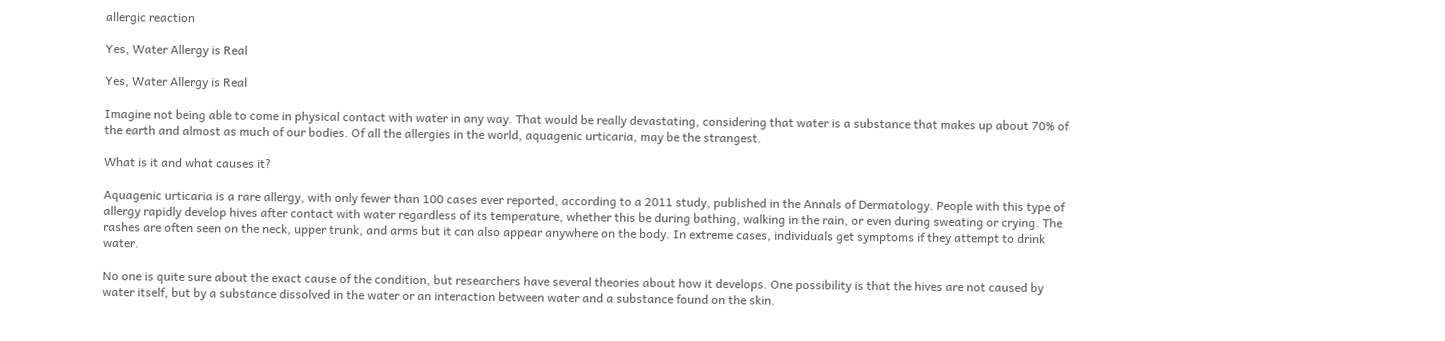allergic reaction

Yes, Water Allergy is Real

Yes, Water Allergy is Real

Imagine not being able to come in physical contact with water in any way. That would be really devastating, considering that water is a substance that makes up about 70% of the earth and almost as much of our bodies. Of all the allergies in the world, aquagenic urticaria, may be the strangest.

What is it and what causes it?

Aquagenic urticaria is a rare allergy, with only fewer than 100 cases ever reported, according to a 2011 study, published in the Annals of Dermatology. People with this type of allergy rapidly develop hives after contact with water regardless of its temperature, whether this be during bathing, walking in the rain, or even during sweating or crying. The rashes are often seen on the neck, upper trunk, and arms but it can also appear anywhere on the body. In extreme cases, individuals get symptoms if they attempt to drink water.

No one is quite sure about the exact cause of the condition, but researchers have several theories about how it develops. One possibility is that the hives are not caused by water itself, but by a substance dissolved in the water or an interaction between water and a substance found on the skin.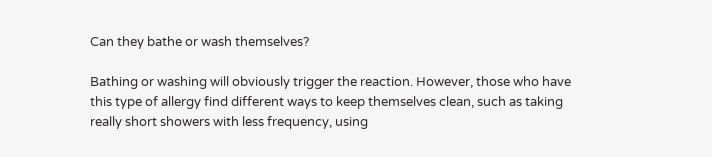Can they bathe or wash themselves?

Bathing or washing will obviously trigger the reaction. However, those who have this type of allergy find different ways to keep themselves clean, such as taking really short showers with less frequency, using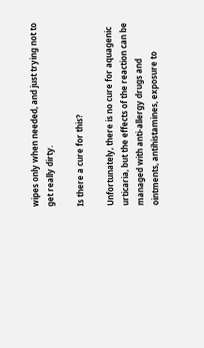wipes only when needed, and just trying not to get really dirty.

Is there a cure for this?

Unfortunately, there is no cure for aquagenic urticaria, but the effects of the reaction can be managed with anti-allergy drugs and ointments, antihistamines, exposure to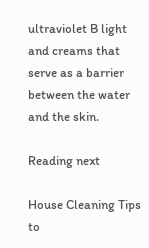ultraviolet B light and creams that serve as a barrier between the water and the skin.

Reading next

House Cleaning Tips to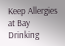Keep Allergies at Bay
Drinking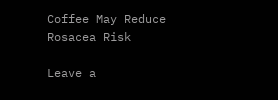Coffee May Reduce Rosacea Risk

Leave a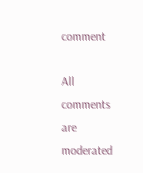comment

All comments are moderated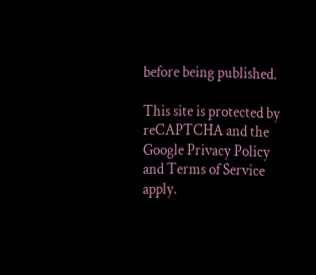before being published.

This site is protected by reCAPTCHA and the Google Privacy Policy and Terms of Service apply.